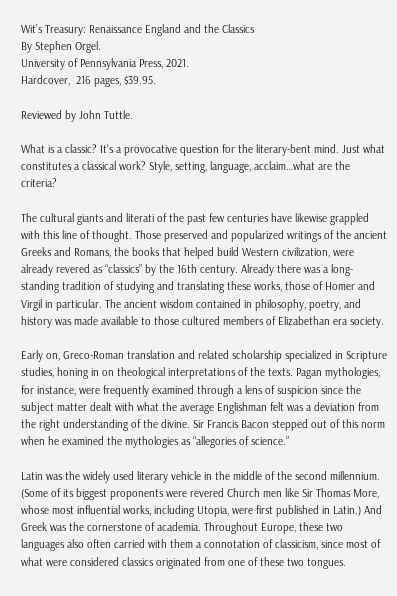Wit’s Treasury: Renaissance England and the Classics
By Stephen Orgel.
University of Pennsylvania Press, 2021.
Hardcover,  216 pages, $39.95.

Reviewed by John Tuttle.

What is a classic? It’s a provocative question for the literary-bent mind. Just what constitutes a classical work? Style, setting, language, acclaim…what are the criteria?

The cultural giants and literati of the past few centuries have likewise grappled with this line of thought. Those preserved and popularized writings of the ancient Greeks and Romans, the books that helped build Western civilization, were already revered as “classics” by the 16th century. Already there was a long-standing tradition of studying and translating these works, those of Homer and Virgil in particular. The ancient wisdom contained in philosophy, poetry, and history was made available to those cultured members of Elizabethan era society.

Early on, Greco-Roman translation and related scholarship specialized in Scripture studies, honing in on theological interpretations of the texts. Pagan mythologies, for instance, were frequently examined through a lens of suspicion since the subject matter dealt with what the average Englishman felt was a deviation from the right understanding of the divine. Sir Francis Bacon stepped out of this norm when he examined the mythologies as “allegories of science.”

Latin was the widely used literary vehicle in the middle of the second millennium. (Some of its biggest proponents were revered Church men like Sir Thomas More, whose most influential works, including Utopia, were first published in Latin.) And Greek was the cornerstone of academia. Throughout Europe, these two languages also often carried with them a connotation of classicism, since most of what were considered classics originated from one of these two tongues.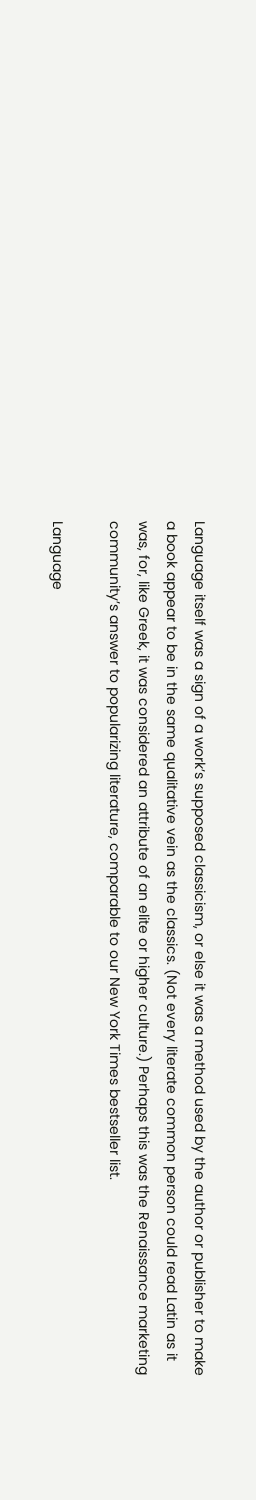Language itself was a sign of a work’s supposed classicism, or else it was a method used by the author or publisher to make a book appear to be in the same qualitative vein as the classics. (Not every literate common person could read Latin as it was, for, like Greek, it was considered an attribute of an elite or higher culture.) Perhaps this was the Renaissance marketing community’s answer to popularizing literature, comparable to our New York Times bestseller list.

Language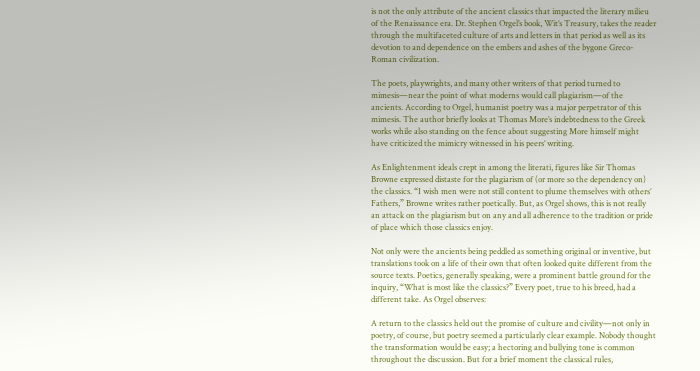is not the only attribute of the ancient classics that impacted the literary milieu of the Renaissance era. Dr. Stephen Orgel’s book, Wit’s Treasury, takes the reader through the multifaceted culture of arts and letters in that period as well as its devotion to and dependence on the embers and ashes of the bygone Greco-Roman civilization.

The poets, playwrights, and many other writers of that period turned to mimesis—near the point of what moderns would call plagiarism—of the ancients. According to Orgel, humanist poetry was a major perpetrator of this mimesis. The author briefly looks at Thomas More’s indebtedness to the Greek works while also standing on the fence about suggesting More himself might have criticized the mimicry witnessed in his peers’ writing.

As Enlightenment ideals crept in among the literati, figures like Sir Thomas Browne expressed distaste for the plagiarism of (or more so the dependency on) the classics. “I wish men were not still content to plume themselves with others’ Fathers,” Browne writes rather poetically. But, as Orgel shows, this is not really an attack on the plagiarism but on any and all adherence to the tradition or pride of place which those classics enjoy.

Not only were the ancients being peddled as something original or inventive, but translations took on a life of their own that often looked quite different from the source texts. Poetics, generally speaking, were a prominent battle ground for the inquiry, “What is most like the classics?” Every poet, true to his breed, had a different take. As Orgel observes:

A return to the classics held out the promise of culture and civility—not only in poetry, of course, but poetry seemed a particularly clear example. Nobody thought the transformation would be easy; a hectoring and bullying tone is common throughout the discussion. But for a brief moment the classical rules,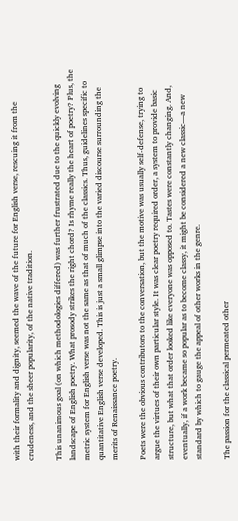with their formality and dignity, seemed the wave of the future for English verse, rescuing it from the crudeness, and the sheer popularity, of the native tradition.

This unanimous goal (on which methodologies differed) was further frustrated due to the quickly evolving landscape of English poetry. What prosody strikes the right chord? Is rhyme really the heart of poetry? Plus, the metric system for English verse was not the same as that of much of the classics. Thus, guidelines specific to quantitative English verse developed. This is just a small glimpse into the varied discourse surrounding the merits of Renaissance poetry.

Poets were the obvious contributors to the conversation, but the motive was usually self-defense, trying to argue the virtues of their own particular style. It was clear poetry required order, a system to provide basic structure, but what that order looked like everyone was opposed to. Tastes were constantly changing. And, eventually, if a work became so popular as to become classy, it might be considered a new classic—a new standard by which to gauge the appeal of other works in the genre.

The passion for the classical permeated other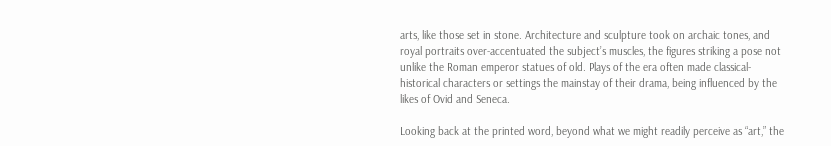arts, like those set in stone. Architecture and sculpture took on archaic tones, and royal portraits over-accentuated the subject’s muscles, the figures striking a pose not unlike the Roman emperor statues of old. Plays of the era often made classical-historical characters or settings the mainstay of their drama, being influenced by the likes of Ovid and Seneca.

Looking back at the printed word, beyond what we might readily perceive as “art,” the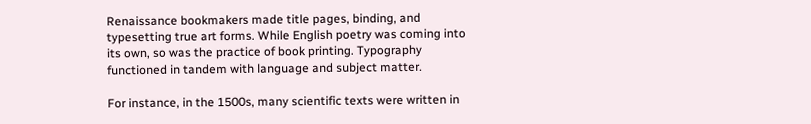Renaissance bookmakers made title pages, binding, and typesetting true art forms. While English poetry was coming into its own, so was the practice of book printing. Typography functioned in tandem with language and subject matter.

For instance, in the 1500s, many scientific texts were written in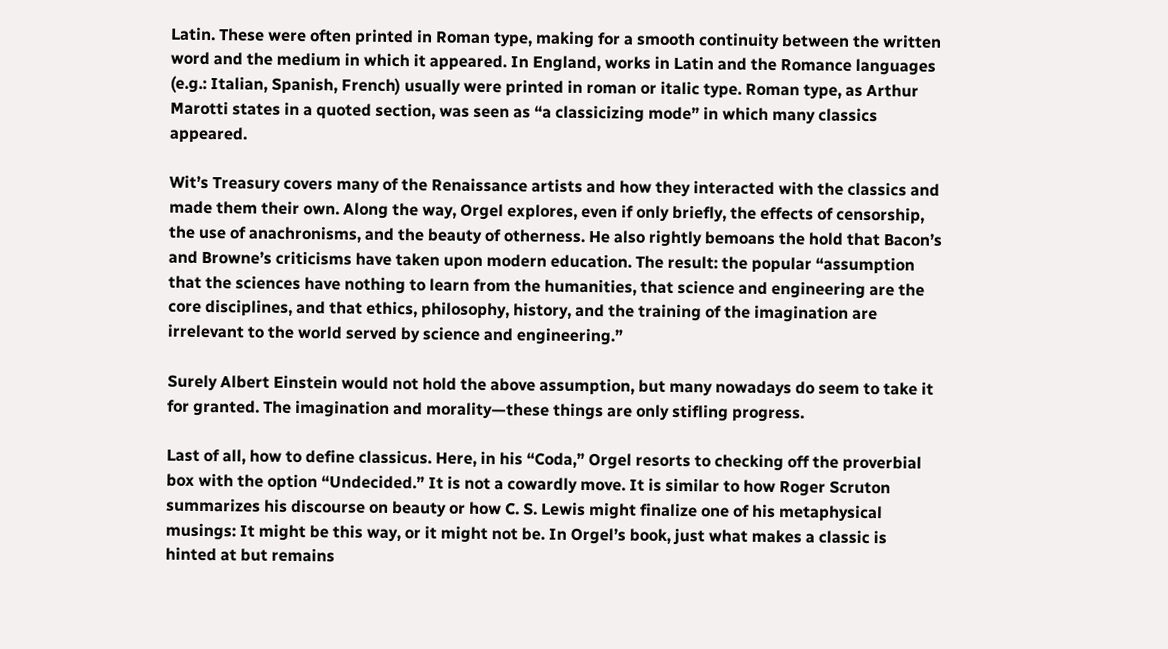Latin. These were often printed in Roman type, making for a smooth continuity between the written word and the medium in which it appeared. In England, works in Latin and the Romance languages (e.g.: Italian, Spanish, French) usually were printed in roman or italic type. Roman type, as Arthur Marotti states in a quoted section, was seen as “a classicizing mode” in which many classics appeared.

Wit’s Treasury covers many of the Renaissance artists and how they interacted with the classics and made them their own. Along the way, Orgel explores, even if only briefly, the effects of censorship, the use of anachronisms, and the beauty of otherness. He also rightly bemoans the hold that Bacon’s and Browne’s criticisms have taken upon modern education. The result: the popular “assumption that the sciences have nothing to learn from the humanities, that science and engineering are the core disciplines, and that ethics, philosophy, history, and the training of the imagination are irrelevant to the world served by science and engineering.”

Surely Albert Einstein would not hold the above assumption, but many nowadays do seem to take it for granted. The imagination and morality—these things are only stifling progress.

Last of all, how to define classicus. Here, in his “Coda,” Orgel resorts to checking off the proverbial box with the option “Undecided.” It is not a cowardly move. It is similar to how Roger Scruton summarizes his discourse on beauty or how C. S. Lewis might finalize one of his metaphysical musings: It might be this way, or it might not be. In Orgel’s book, just what makes a classic is hinted at but remains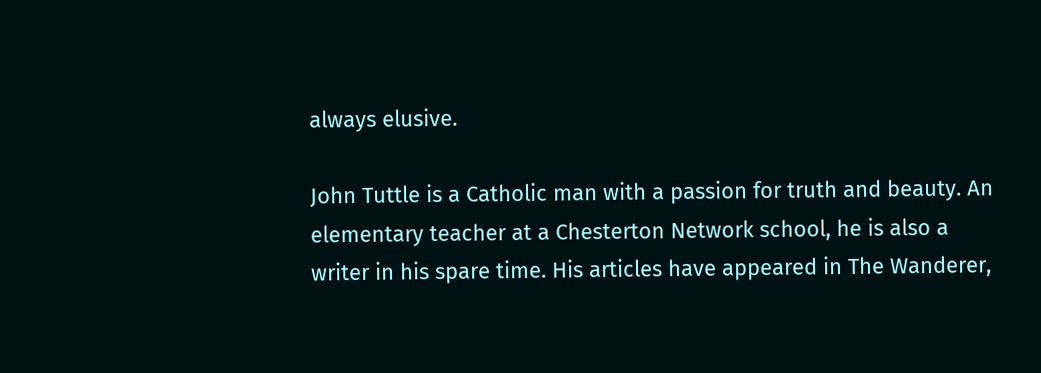always elusive.

John Tuttle is a Catholic man with a passion for truth and beauty. An elementary teacher at a Chesterton Network school, he is also a writer in his spare time. His articles have appeared in The Wanderer,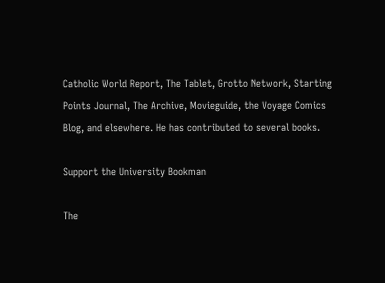Catholic World Report, The Tablet, Grotto Network, Starting Points Journal, The Archive, Movieguide, the Voyage Comics Blog, and elsewhere. He has contributed to several books.

Support the University Bookman

The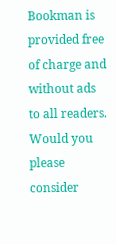Bookman is provided free of charge and without ads to all readers. Would you please consider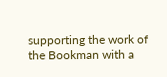supporting the work of the Bookman with a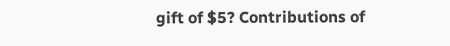gift of $5? Contributions of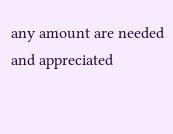any amount are needed and appreciated